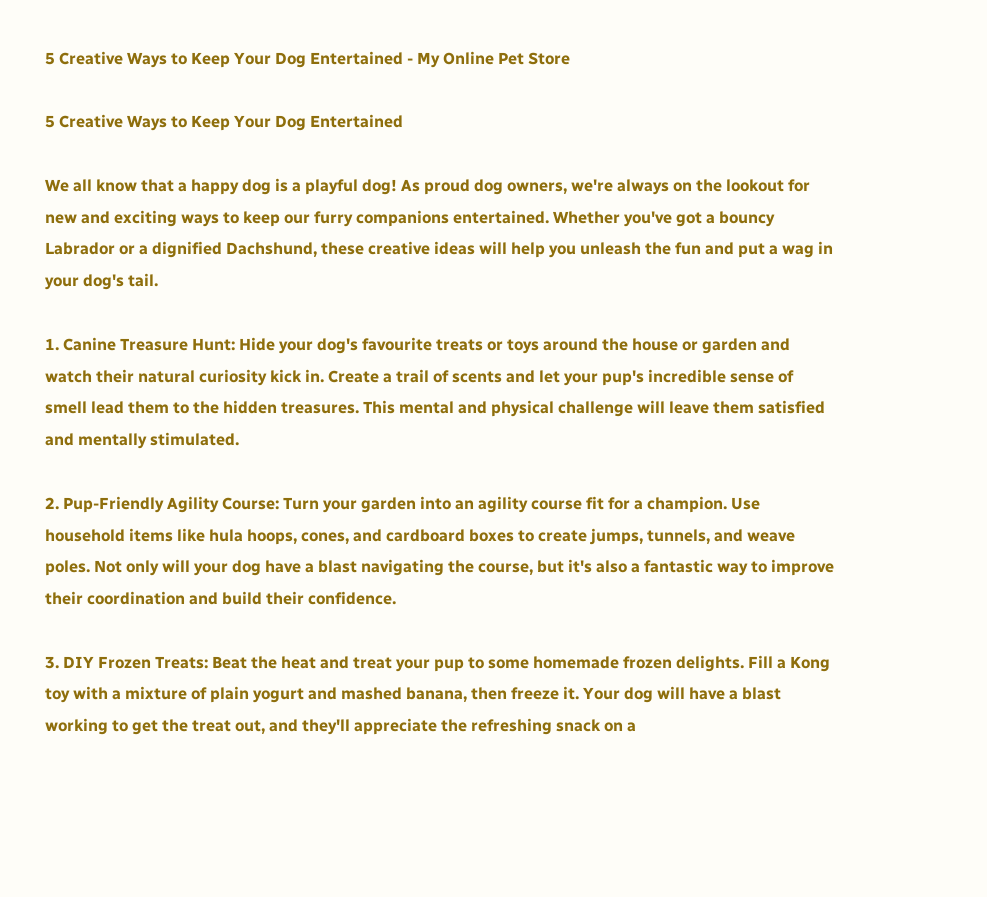5 Creative Ways to Keep Your Dog Entertained - My Online Pet Store

5 Creative Ways to Keep Your Dog Entertained

We all know that a happy dog is a playful dog! As proud dog owners, we're always on the lookout for new and exciting ways to keep our furry companions entertained. Whether you've got a bouncy Labrador or a dignified Dachshund, these creative ideas will help you unleash the fun and put a wag in your dog's tail.

1. Canine Treasure Hunt: Hide your dog's favourite treats or toys around the house or garden and watch their natural curiosity kick in. Create a trail of scents and let your pup's incredible sense of smell lead them to the hidden treasures. This mental and physical challenge will leave them satisfied and mentally stimulated.

2. Pup-Friendly Agility Course: Turn your garden into an agility course fit for a champion. Use household items like hula hoops, cones, and cardboard boxes to create jumps, tunnels, and weave poles. Not only will your dog have a blast navigating the course, but it's also a fantastic way to improve their coordination and build their confidence.

3. DIY Frozen Treats: Beat the heat and treat your pup to some homemade frozen delights. Fill a Kong toy with a mixture of plain yogurt and mashed banana, then freeze it. Your dog will have a blast working to get the treat out, and they'll appreciate the refreshing snack on a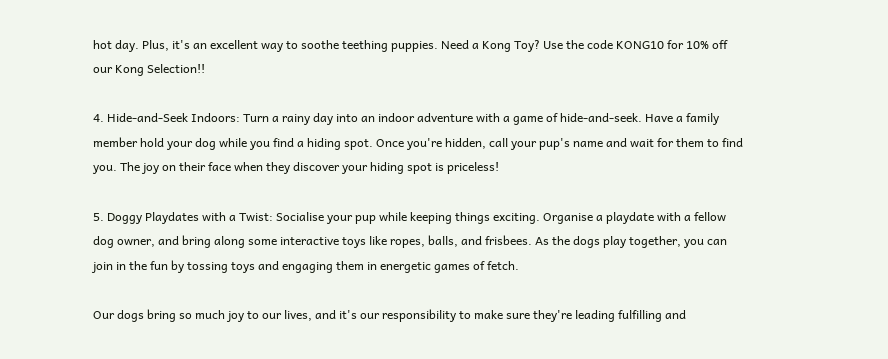hot day. Plus, it's an excellent way to soothe teething puppies. Need a Kong Toy? Use the code KONG10 for 10% off our Kong Selection!!

4. Hide-and-Seek Indoors: Turn a rainy day into an indoor adventure with a game of hide-and-seek. Have a family member hold your dog while you find a hiding spot. Once you're hidden, call your pup's name and wait for them to find you. The joy on their face when they discover your hiding spot is priceless!

5. Doggy Playdates with a Twist: Socialise your pup while keeping things exciting. Organise a playdate with a fellow dog owner, and bring along some interactive toys like ropes, balls, and frisbees. As the dogs play together, you can join in the fun by tossing toys and engaging them in energetic games of fetch.

Our dogs bring so much joy to our lives, and it's our responsibility to make sure they're leading fulfilling and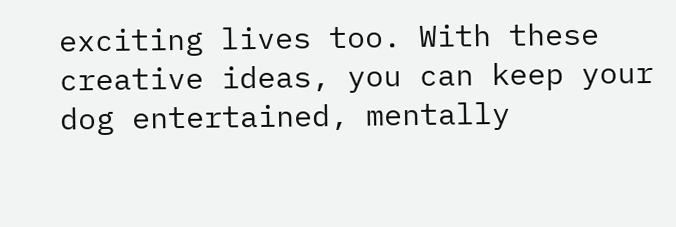exciting lives too. With these creative ideas, you can keep your dog entertained, mentally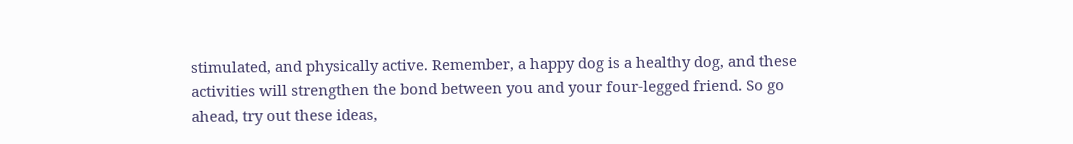stimulated, and physically active. Remember, a happy dog is a healthy dog, and these activities will strengthen the bond between you and your four-legged friend. So go ahead, try out these ideas,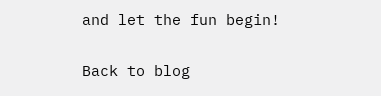and let the fun begin!

Back to blog